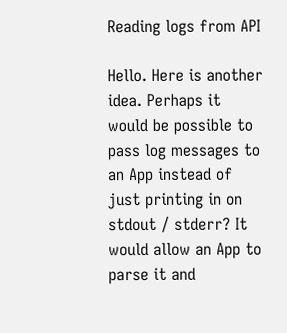Reading logs from API

Hello. Here is another idea. Perhaps it would be possible to pass log messages to an App instead of just printing in on stdout / stderr? It would allow an App to parse it and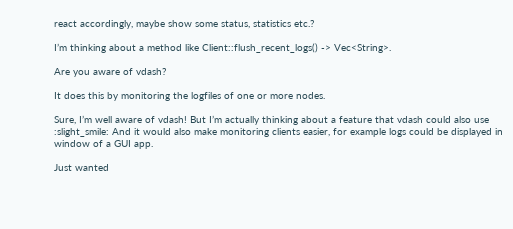react accordingly, maybe show some status, statistics etc.?

I’m thinking about a method like Client::flush_recent_logs() -> Vec<String>.

Are you aware of vdash?

It does this by monitoring the logfiles of one or more nodes.

Sure, I’m well aware of vdash! But I’m actually thinking about a feature that vdash could also use :slight_smile: And it would also make monitoring clients easier, for example logs could be displayed in window of a GUI app.

Just wanted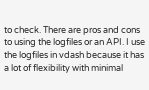to check. There are pros and cons to using the logfiles or an API. I use the logfiles in vdash because it has a lot of flexibility with minimal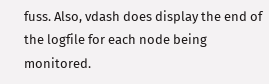fuss. Also, vdash does display the end of the logfile for each node being monitored.